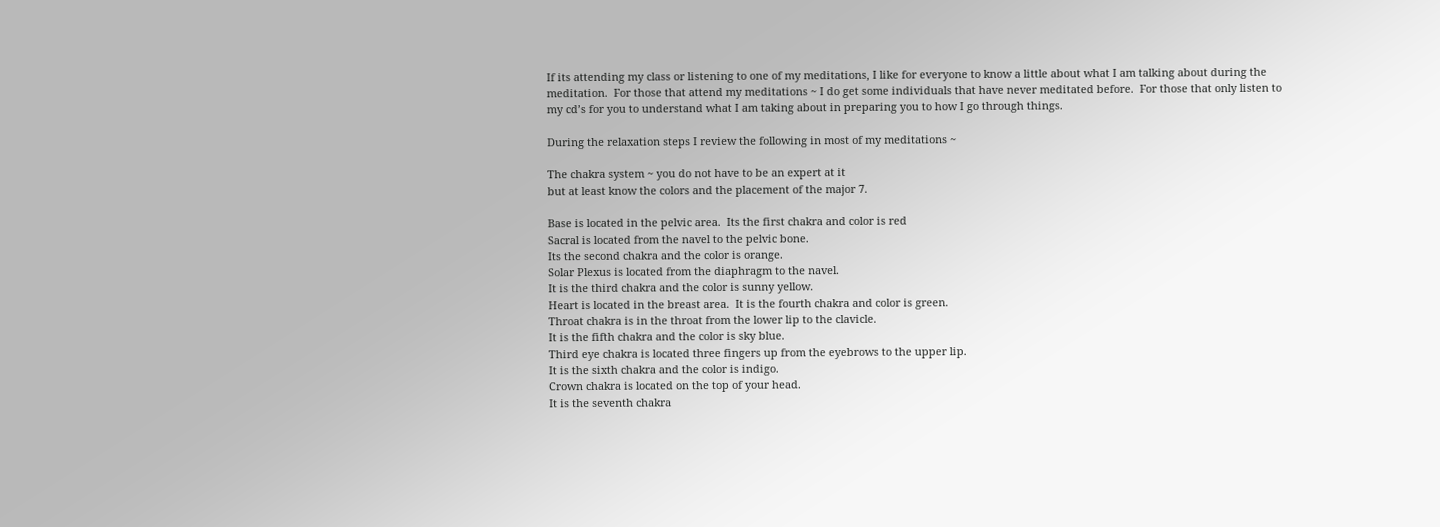If its attending my class or listening to one of my meditations, I like for everyone to know a little about what I am talking about during the
meditation.  For those that attend my meditations ~ I do get some individuals that have never meditated before.  For those that only listen to
my cd’s for you to understand what I am taking about in preparing you to how I go through things.

During the relaxation steps I review the following in most of my meditations ~

The chakra system ~ you do not have to be an expert at it
but at least know the colors and the placement of the major 7.

Base is located in the pelvic area.  Its the first chakra and color is red
Sacral is located from the navel to the pelvic bone.
Its the second chakra and the color is orange.
Solar Plexus is located from the diaphragm to the navel.
It is the third chakra and the color is sunny yellow.
Heart is located in the breast area.  It is the fourth chakra and color is green.
Throat chakra is in the throat from the lower lip to the clavicle.
It is the fifth chakra and the color is sky blue.
Third eye chakra is located three fingers up from the eyebrows to the upper lip.
It is the sixth chakra and the color is indigo.
Crown chakra is located on the top of your head.
It is the seventh chakra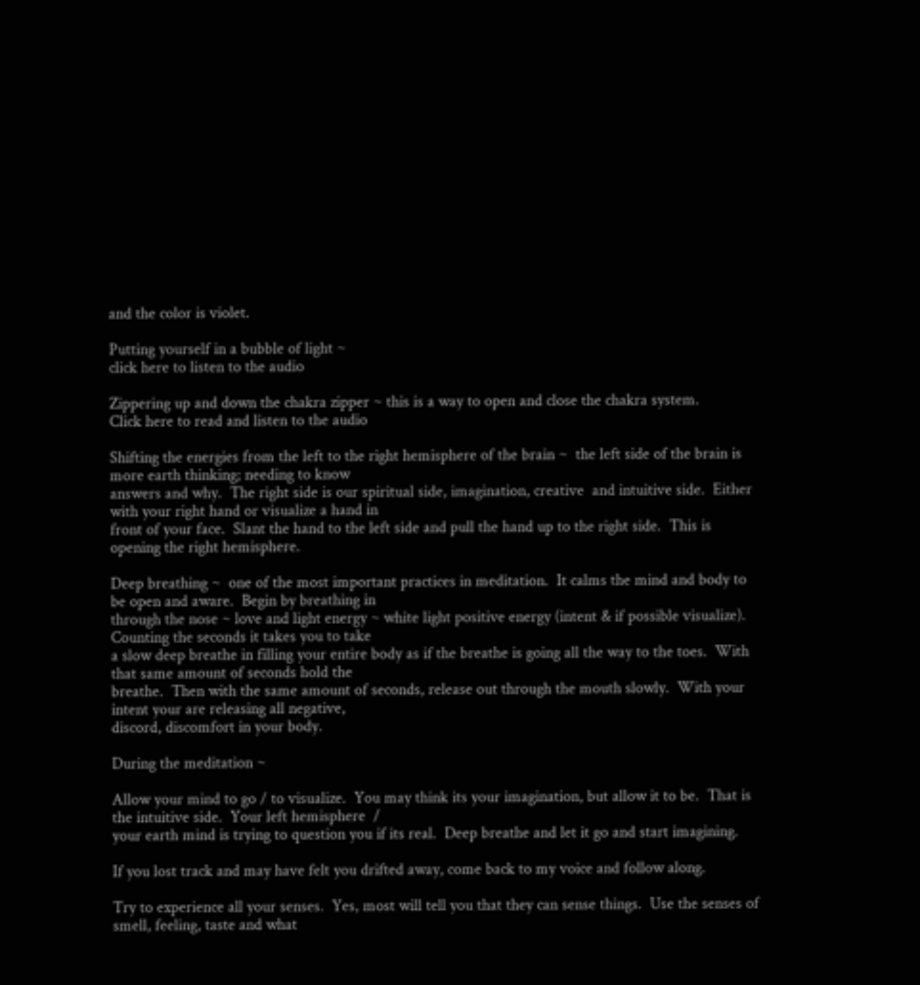and the color is violet.

Putting yourself in a bubble of light ~
click here to listen to the audio

Zippering up and down the chakra zipper ~ this is a way to open and close the chakra system.
Click here to read and listen to the audio

Shifting the energies from the left to the right hemisphere of the brain ~  the left side of the brain is more earth thinking; needing to know
answers and why.  The right side is our spiritual side, imagination, creative  and intuitive side.  Either with your right hand or visualize a hand in
front of your face.  Slant the hand to the left side and pull the hand up to the right side.  This is opening the right hemisphere.

Deep breathing ~  one of the most important practices in meditation.  It calms the mind and body to be open and aware.  Begin by breathing in
through the nose ~ love and light energy ~ white light positive energy (intent & if possible visualize).  Counting the seconds it takes you to take
a slow deep breathe in filling your entire body as if the breathe is going all the way to the toes.  With that same amount of seconds hold the
breathe.  Then with the same amount of seconds, release out through the mouth slowly.  With your intent your are releasing all negative,
discord, discomfort in your body.

During the meditation ~

Allow your mind to go / to visualize.  You may think its your imagination, but allow it to be.  That is the intuitive side.  Your left hemisphere  /
your earth mind is trying to question you if its real.  Deep breathe and let it go and start imagining.

If you lost track and may have felt you drifted away, come back to my voice and follow along.

Try to experience all your senses.  Yes, most will tell you that they can sense things.  Use the senses of smell, feeling, taste and what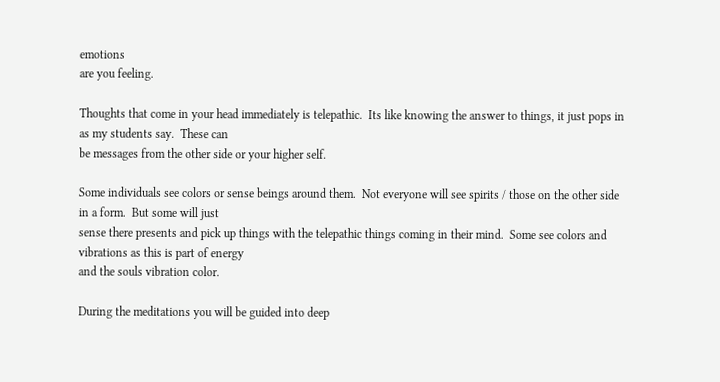emotions
are you feeling.

Thoughts that come in your head immediately is telepathic.  Its like knowing the answer to things, it just pops in as my students say.  These can
be messages from the other side or your higher self.

Some individuals see colors or sense beings around them.  Not everyone will see spirits / those on the other side in a form.  But some will just
sense there presents and pick up things with the telepathic things coming in their mind.  Some see colors and vibrations as this is part of energy
and the souls vibration color.

During the meditations you will be guided into deep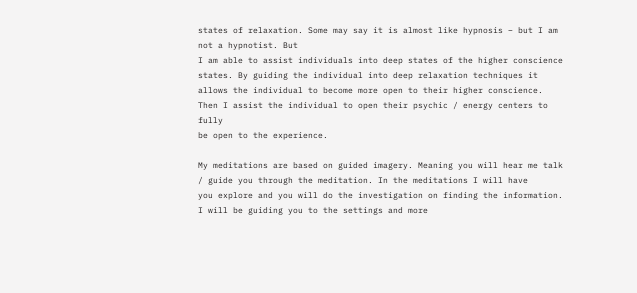states of relaxation. Some may say it is almost like hypnosis – but I am not a hypnotist. But
I am able to assist individuals into deep states of the higher conscience states. By guiding the individual into deep relaxation techniques it
allows the individual to become more open to their higher conscience. Then I assist the individual to open their psychic / energy centers to fully
be open to the experience.

My meditations are based on guided imagery. Meaning you will hear me talk / guide you through the meditation. In the meditations I will have
you explore and you will do the investigation on finding the information. I will be guiding you to the settings and more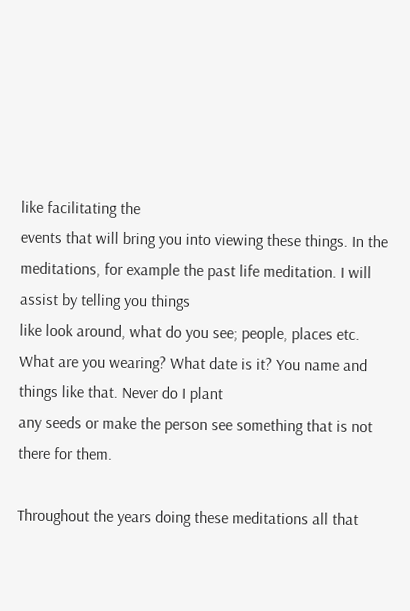like facilitating the
events that will bring you into viewing these things. In the meditations, for example the past life meditation. I will assist by telling you things
like look around, what do you see; people, places etc. What are you wearing? What date is it? You name and things like that. Never do I plant
any seeds or make the person see something that is not there for them.

Throughout the years doing these meditations all that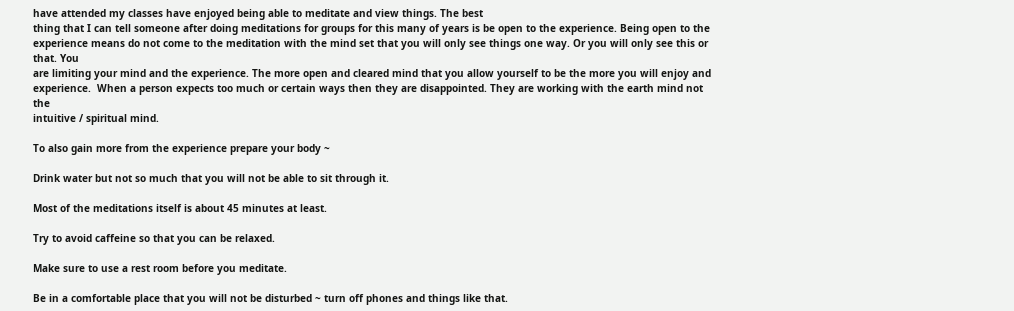have attended my classes have enjoyed being able to meditate and view things. The best
thing that I can tell someone after doing meditations for groups for this many of years is be open to the experience. Being open to the
experience means do not come to the meditation with the mind set that you will only see things one way. Or you will only see this or that. You
are limiting your mind and the experience. The more open and cleared mind that you allow yourself to be the more you will enjoy and
experience.  When a person expects too much or certain ways then they are disappointed. They are working with the earth mind not the
intuitive / spiritual mind.

To also gain more from the experience prepare your body ~

Drink water but not so much that you will not be able to sit through it.

Most of the meditations itself is about 45 minutes at least.

Try to avoid caffeine so that you can be relaxed.

Make sure to use a rest room before you meditate.

Be in a comfortable place that you will not be disturbed ~ turn off phones and things like that.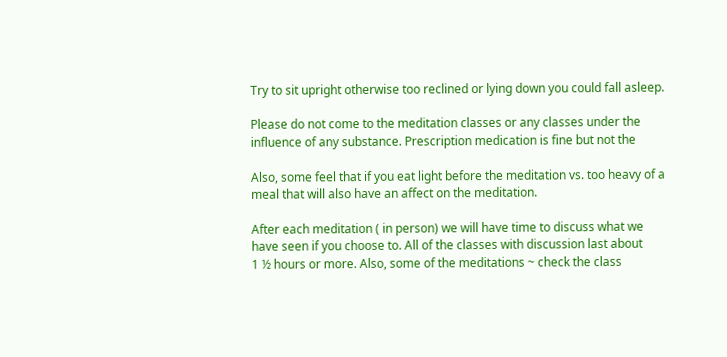Try to sit upright otherwise too reclined or lying down you could fall asleep.

Please do not come to the meditation classes or any classes under the influence of any substance. Prescription medication is fine but not the

Also, some feel that if you eat light before the meditation vs. too heavy of a meal that will also have an affect on the meditation.

After each meditation ( in person) we will have time to discuss what we have seen if you choose to. All of the classes with discussion last about
1 ½ hours or more. Also, some of the meditations ~ check the class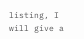listing, I will give a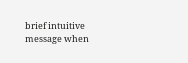brief intuitive message when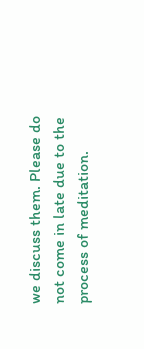we discuss them. Please do
not come in late due to the process of meditation.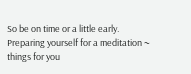So be on time or a little early.
Preparing yourself for a meditation ~
things for you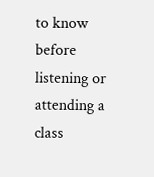to know before listening or attending a class